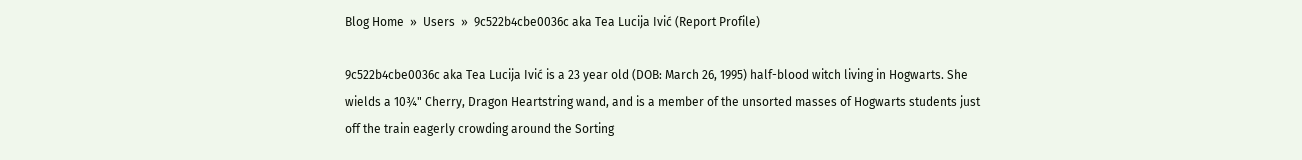Blog Home  »  Users  »  9c522b4cbe0036c aka Tea Lucija Ivić (Report Profile)

9c522b4cbe0036c aka Tea Lucija Ivić is a 23 year old (DOB: March 26, 1995) half-blood witch living in Hogwarts. She wields a 10¾" Cherry, Dragon Heartstring wand, and is a member of the unsorted masses of Hogwarts students just off the train eagerly crowding around the Sorting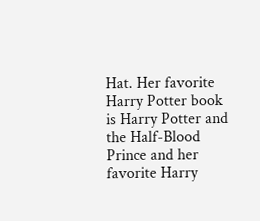Hat. Her favorite Harry Potter book is Harry Potter and the Half-Blood Prince and her favorite Harry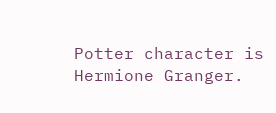Potter character is Hermione Granger.